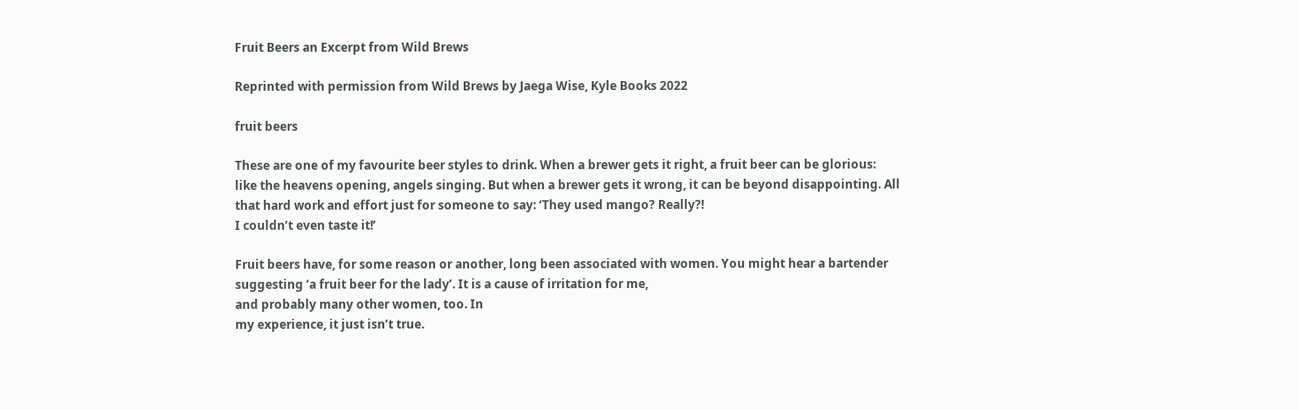Fruit Beers an Excerpt from Wild Brews

Reprinted with permission from Wild Brews by Jaega Wise, Kyle Books 2022

fruit beers

These are one of my favourite beer styles to drink. When a brewer gets it right, a fruit beer can be glorious: like the heavens opening, angels singing. But when a brewer gets it wrong, it can be beyond disappointing. All that hard work and effort just for someone to say: ‘They used mango? Really?!
I couldn’t even taste it!’

Fruit beers have, for some reason or another, long been associated with women. You might hear a bartender suggesting ‘a fruit beer for the lady’. It is a cause of irritation for me,
and probably many other women, too. In
my experience, it just isn’t true.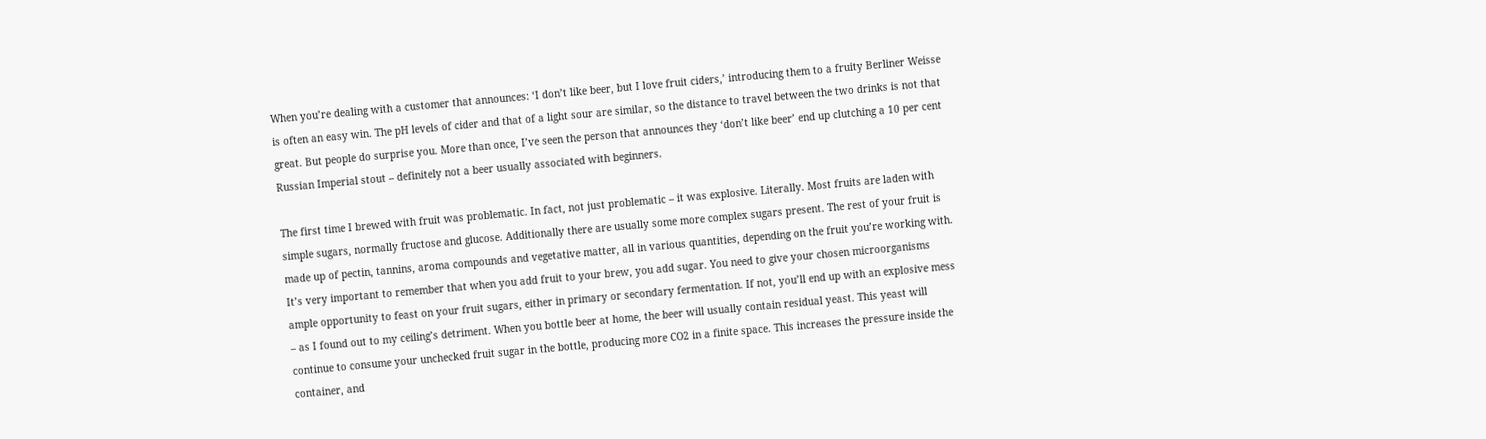When you’re dealing with a customer that announces: ‘I don’t like beer, but I love fruit ciders,’ introducing them to a fruity Berliner Weisse is often an easy win. The pH levels of cider and that of a light sour are similar, so the distance to travel between the two drinks is not that great. But people do surprise you. More than once, I’ve seen the person that announces they ‘don’t like beer’ end up clutching a 10 per cent Russian Imperial stout – definitely not a beer usually associated with beginners.

The first time I brewed with fruit was problematic. In fact, not just problematic – it was explosive. Literally. Most fruits are laden with simple sugars, normally fructose and glucose. Additionally there are usually some more complex sugars present. The rest of your fruit is made up of pectin, tannins, aroma compounds and vegetative matter, all in various quantities, depending on the fruit you’re working with. It’s very important to remember that when you add fruit to your brew, you add sugar. You need to give your chosen microorganisms ample opportunity to feast on your fruit sugars, either in primary or secondary fermentation. If not, you’ll end up with an explosive mess – as I found out to my ceiling’s detriment. When you bottle beer at home, the beer will usually contain residual yeast. This yeast will continue to consume your unchecked fruit sugar in the bottle, producing more CO2 in a finite space. This increases the pressure inside the container, and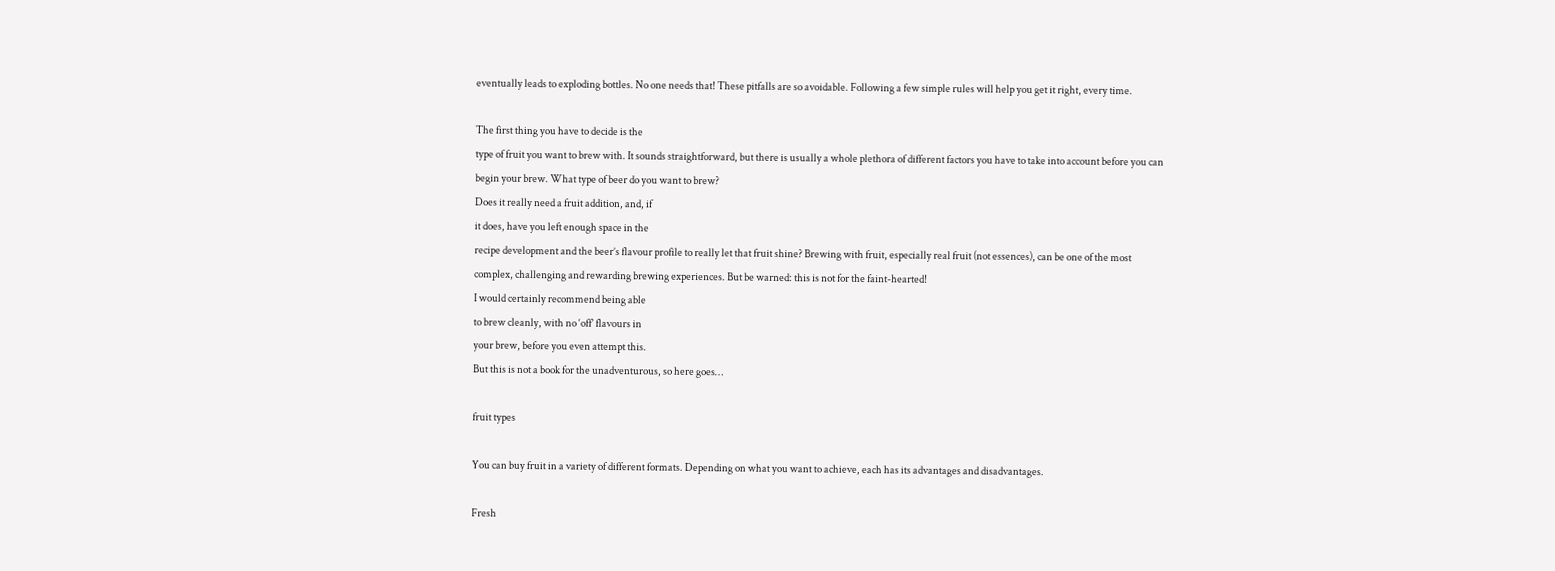eventually leads to exploding bottles. No one needs that! These pitfalls are so avoidable. Following a few simple rules will help you get it right, every time.

The first thing you have to decide is the
type of fruit you want to brew with. It sounds straightforward, but there is usually a whole plethora of different factors you have to take into account before you can begin your brew. What type of beer do you want to brew?
Does it really need a fruit addition, and, if
it does, have you left enough space in the
recipe development and the beer’s flavour profile to really let that fruit shine? Brewing with fruit, especially real fruit (not essences), can be one of the most complex, challenging and rewarding brewing experiences. But be warned: this is not for the faint-hearted!
I would certainly recommend being able
to brew cleanly, with no ‘off’ flavours in
your brew, before you even attempt this.
But this is not a book for the unadventurous, so here goes…

fruit types

You can buy fruit in a variety of different formats. Depending on what you want to achieve, each has its advantages and disadvantages.

Fresh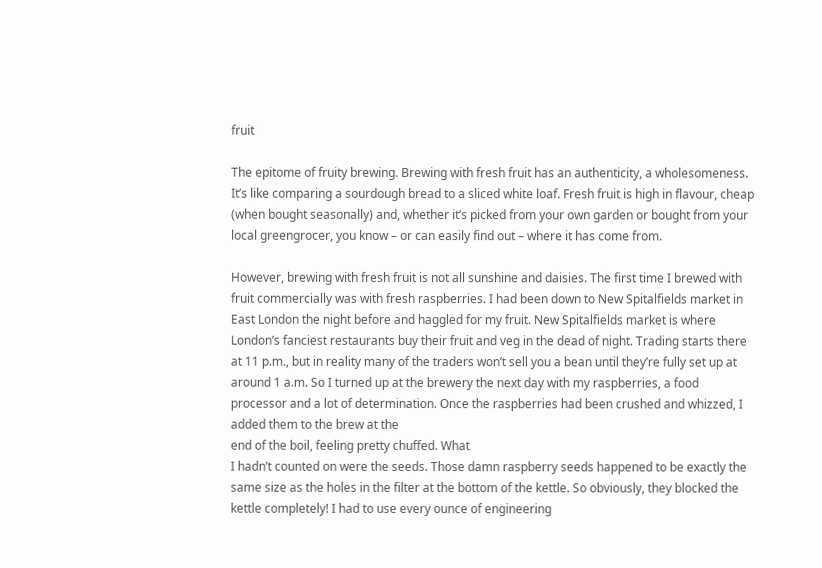fruit

The epitome of fruity brewing. Brewing with fresh fruit has an authenticity, a wholesomeness. It’s like comparing a sourdough bread to a sliced white loaf. Fresh fruit is high in flavour, cheap (when bought seasonally) and, whether it’s picked from your own garden or bought from your local greengrocer, you know – or can easily find out – where it has come from.

However, brewing with fresh fruit is not all sunshine and daisies. The first time I brewed with fruit commercially was with fresh raspberries. I had been down to New Spitalfields market in East London the night before and haggled for my fruit. New Spitalfields market is where London’s fanciest restaurants buy their fruit and veg in the dead of night. Trading starts there at 11 p.m., but in reality many of the traders won’t sell you a bean until they’re fully set up at around 1 a.m. So I turned up at the brewery the next day with my raspberries, a food processor and a lot of determination. Once the raspberries had been crushed and whizzed, I added them to the brew at the
end of the boil, feeling pretty chuffed. What
I hadn’t counted on were the seeds. Those damn raspberry seeds happened to be exactly the same size as the holes in the filter at the bottom of the kettle. So obviously, they blocked the kettle completely! I had to use every ounce of engineering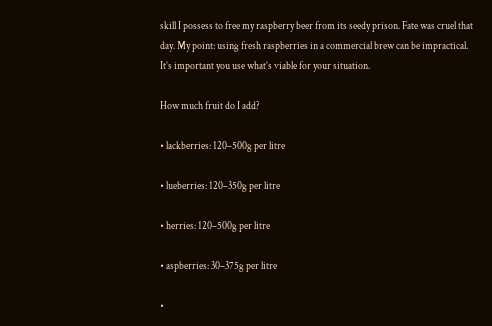skill I possess to free my raspberry beer from its seedy prison. Fate was cruel that day. My point: using fresh raspberries in a commercial brew can be impractical. It’s important you use what’s viable for your situation.

How much fruit do I add?

• lackberries: 120–500g per litre

• lueberries: 120–350g per litre

• herries: 120–500g per litre

• aspberries: 30–375g per litre

•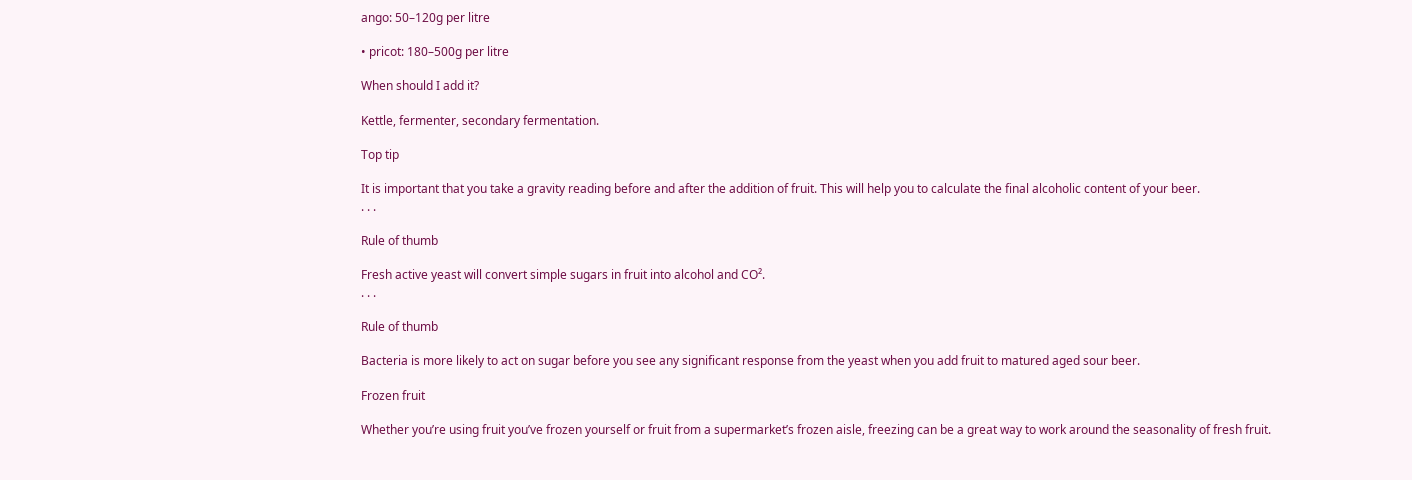ango: 50–120g per litre

• pricot: 180–500g per litre

When should I add it?

Kettle, fermenter, secondary fermentation.

Top tip

It is important that you take a gravity reading before and after the addition of fruit. This will help you to calculate the final alcoholic content of your beer.
. . .

Rule of thumb

Fresh active yeast will convert simple sugars in fruit into alcohol and CO².
. . .

Rule of thumb

Bacteria is more likely to act on sugar before you see any significant response from the yeast when you add fruit to matured aged sour beer.

Frozen fruit

Whether you’re using fruit you’ve frozen yourself or fruit from a supermarket’s frozen aisle, freezing can be a great way to work around the seasonality of fresh fruit.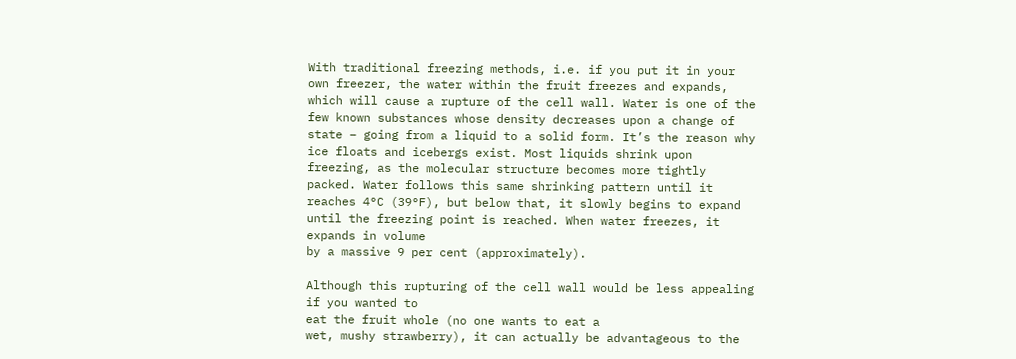With traditional freezing methods, i.e. if you put it in your own freezer, the water within the fruit freezes and expands, which will cause a rupture of the cell wall. Water is one of the few known substances whose density decreases upon a change of state – going from a liquid to a solid form. It’s the reason why ice floats and icebergs exist. Most liquids shrink upon freezing, as the molecular structure becomes more tightly packed. Water follows this same shrinking pattern until it reaches 4°C (39°F), but below that, it slowly begins to expand until the freezing point is reached. When water freezes, it expands in volume
by a massive 9 per cent (approximately).

Although this rupturing of the cell wall would be less appealing if you wanted to
eat the fruit whole (no one wants to eat a
wet, mushy strawberry), it can actually be advantageous to the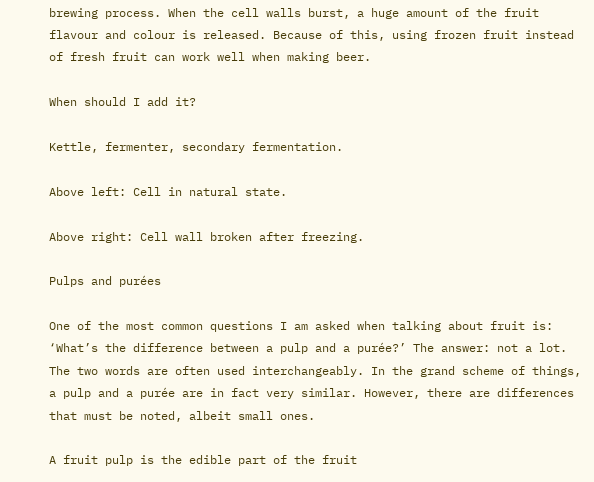brewing process. When the cell walls burst, a huge amount of the fruit flavour and colour is released. Because of this, using frozen fruit instead of fresh fruit can work well when making beer.

When should I add it?

Kettle, fermenter, secondary fermentation.

Above left: Cell in natural state.

Above right: Cell wall broken after freezing.

Pulps and purées

One of the most common questions I am asked when talking about fruit is: ‘What’s the difference between a pulp and a purée?’ The answer: not a lot. The two words are often used interchangeably. In the grand scheme of things, a pulp and a purée are in fact very similar. However, there are differences that must be noted, albeit small ones.

A fruit pulp is the edible part of the fruit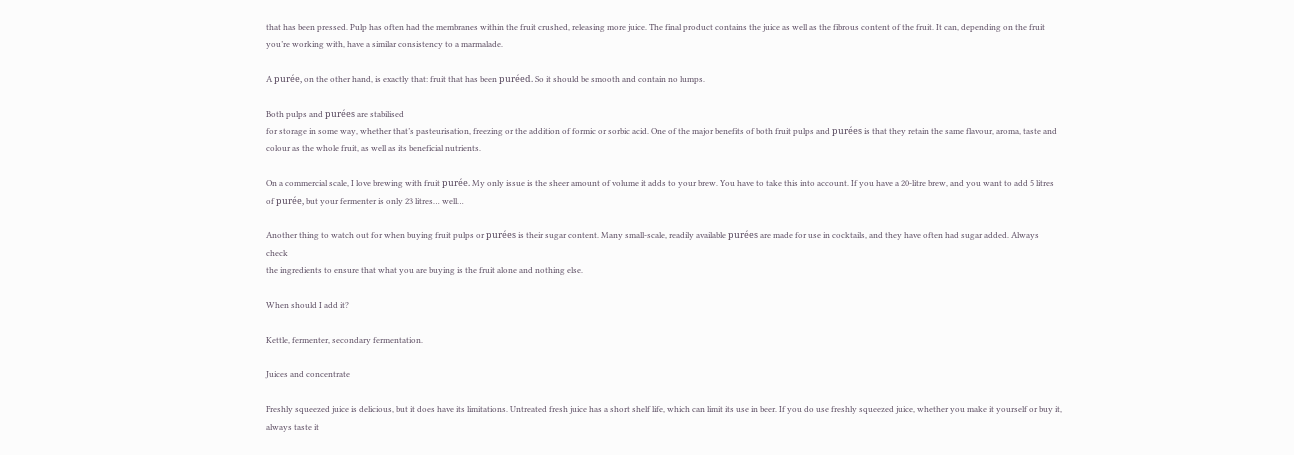that has been pressed. Pulp has often had the membranes within the fruit crushed, releasing more juice. The final product contains the juice as well as the fibrous content of the fruit. It can, depending on the fruit you’re working with, have a similar consistency to a marmalade.

A purée, on the other hand, is exactly that: fruit that has been puréed. So it should be smooth and contain no lumps.

Both pulps and purées are stabilised
for storage in some way, whether that’s pasteurisation, freezing or the addition of formic or sorbic acid. One of the major benefits of both fruit pulps and purées is that they retain the same flavour, aroma, taste and colour as the whole fruit, as well as its beneficial nutrients.

On a commercial scale, I love brewing with fruit purée. My only issue is the sheer amount of volume it adds to your brew. You have to take this into account. If you have a 20-litre brew, and you want to add 5 litres of purée, but your fermenter is only 23 litres… well…

Another thing to watch out for when buying fruit pulps or purées is their sugar content. Many small-scale, readily available purées are made for use in cocktails, and they have often had sugar added. Always check
the ingredients to ensure that what you are buying is the fruit alone and nothing else.

When should I add it?

Kettle, fermenter, secondary fermentation.

Juices and concentrate

Freshly squeezed juice is delicious, but it does have its limitations. Untreated fresh juice has a short shelf life, which can limit its use in beer. If you do use freshly squeezed juice, whether you make it yourself or buy it, always taste it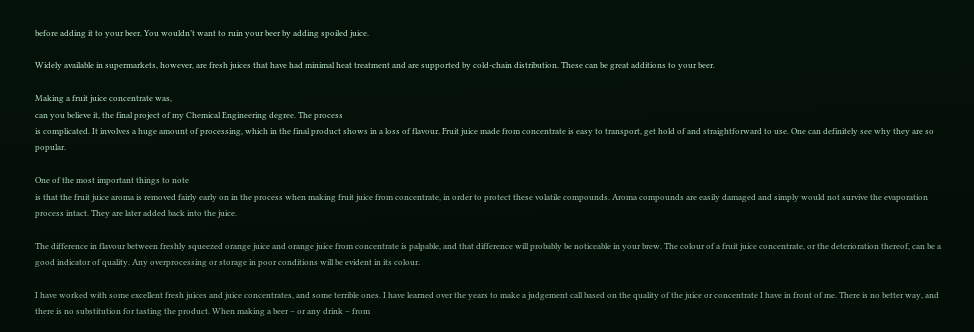before adding it to your beer. You wouldn’t want to ruin your beer by adding spoiled juice.

Widely available in supermarkets, however, are fresh juices that have had minimal heat treatment and are supported by cold-chain distribution. These can be great additions to your beer.

Making a fruit juice concentrate was,
can you believe it, the final project of my Chemical Engineering degree. The process
is complicated. It involves a huge amount of processing, which in the final product shows in a loss of flavour. Fruit juice made from concentrate is easy to transport, get hold of and straightforward to use. One can definitely see why they are so popular.

One of the most important things to note
is that the fruit juice aroma is removed fairly early on in the process when making fruit juice from concentrate, in order to protect these volatile compounds. Aroma compounds are easily damaged and simply would not survive the evaporation process intact. They are later added back into the juice.

The difference in flavour between freshly squeezed orange juice and orange juice from concentrate is palpable, and that difference will probably be noticeable in your brew. The colour of a fruit juice concentrate, or the deterioration thereof, can be a good indicator of quality. Any overprocessing or storage in poor conditions will be evident in its colour.

I have worked with some excellent fresh juices and juice concentrates, and some terrible ones. I have learned over the years to make a judgement call based on the quality of the juice or concentrate I have in front of me. There is no better way, and there is no substitution for tasting the product. When making a beer – or any drink – from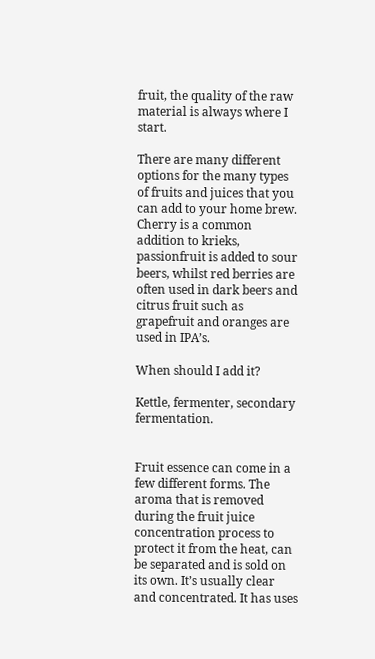fruit, the quality of the raw material is always where I start.

There are many different options for the many types of fruits and juices that you can add to your home brew. Cherry is a common addition to krieks, passionfruit is added to sour beers, whilst red berries are often used in dark beers and citrus fruit such as grapefruit and oranges are used in IPA’s.

When should I add it?

Kettle, fermenter, secondary fermentation.


Fruit essence can come in a few different forms. The aroma that is removed during the fruit juice concentration process to protect it from the heat, can be separated and is sold on its own. It’s usually clear and concentrated. It has uses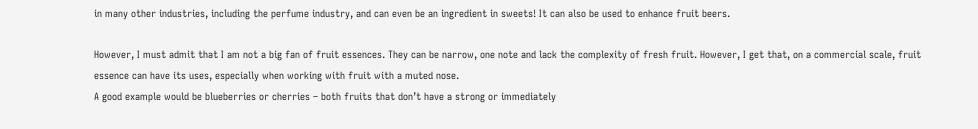in many other industries, including the perfume industry, and can even be an ingredient in sweets! It can also be used to enhance fruit beers.

However, I must admit that I am not a big fan of fruit essences. They can be narrow, one note and lack the complexity of fresh fruit. However, I get that, on a commercial scale, fruit essence can have its uses, especially when working with fruit with a muted nose.
A good example would be blueberries or cherries – both fruits that don’t have a strong or immediately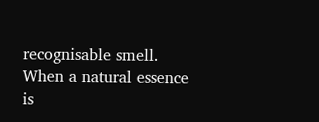recognisable smell. When a natural essence is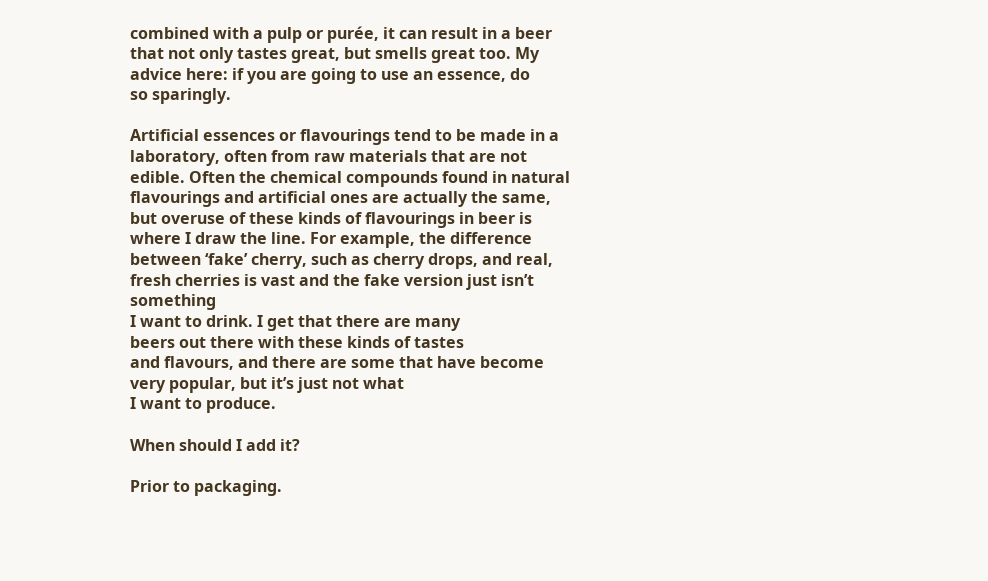combined with a pulp or purée, it can result in a beer that not only tastes great, but smells great too. My advice here: if you are going to use an essence, do
so sparingly.

Artificial essences or flavourings tend to be made in a laboratory, often from raw materials that are not edible. Often the chemical compounds found in natural flavourings and artificial ones are actually the same, but overuse of these kinds of flavourings in beer is where I draw the line. For example, the difference between ‘fake’ cherry, such as cherry drops, and real, fresh cherries is vast and the fake version just isn’t something
I want to drink. I get that there are many
beers out there with these kinds of tastes
and flavours, and there are some that have become very popular, but it’s just not what
I want to produce.

When should I add it?

Prior to packaging.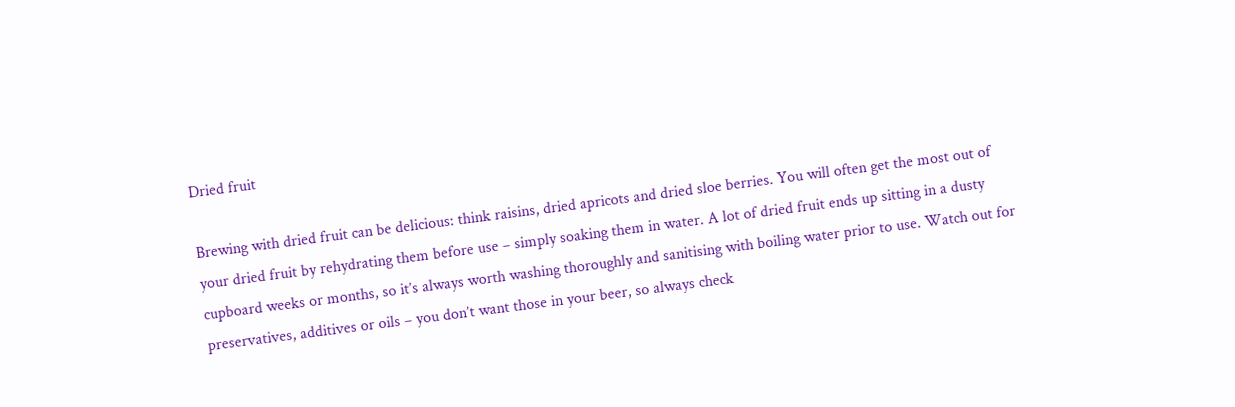Dried fruit

Brewing with dried fruit can be delicious: think raisins, dried apricots and dried sloe berries. You will often get the most out of your dried fruit by rehydrating them before use – simply soaking them in water. A lot of dried fruit ends up sitting in a dusty cupboard weeks or months, so it’s always worth washing thoroughly and sanitising with boiling water prior to use. Watch out for preservatives, additives or oils – you don’t want those in your beer, so always check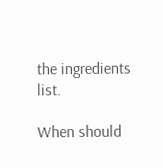the ingredients list.

When should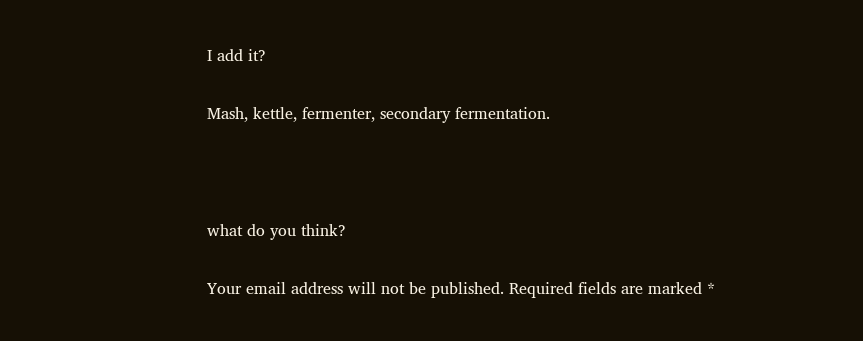I add it?

Mash, kettle, fermenter, secondary fermentation.



what do you think?

Your email address will not be published. Required fields are marked *